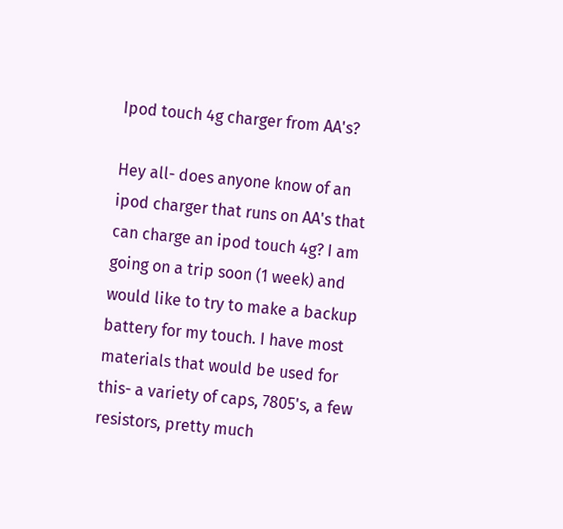Ipod touch 4g charger from AA's?

Hey all- does anyone know of an ipod charger that runs on AA's that can charge an ipod touch 4g? I am going on a trip soon (1 week) and would like to try to make a backup battery for my touch. I have most materials that would be used for this- a variety of caps, 7805's, a few resistors, pretty much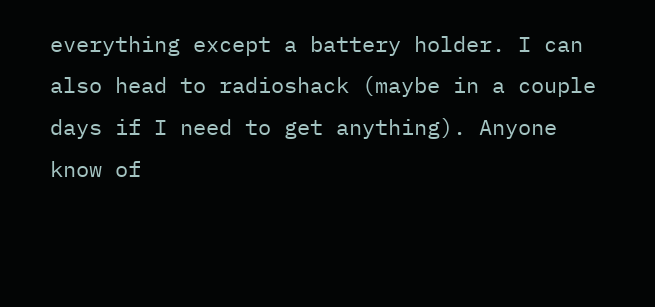everything except a battery holder. I can also head to radioshack (maybe in a couple days if I need to get anything). Anyone know of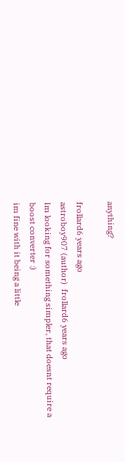anything?

frollard6 years ago
astroboy907 (author)  frollard6 years ago
Im looking for something simpler, that doesnt require a boost converter :)
im fine with it being a little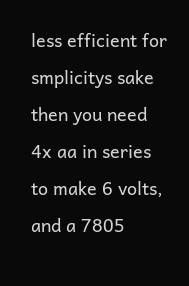less efficient for smplicitys sake
then you need 4x aa in series to make 6 volts, and a 7805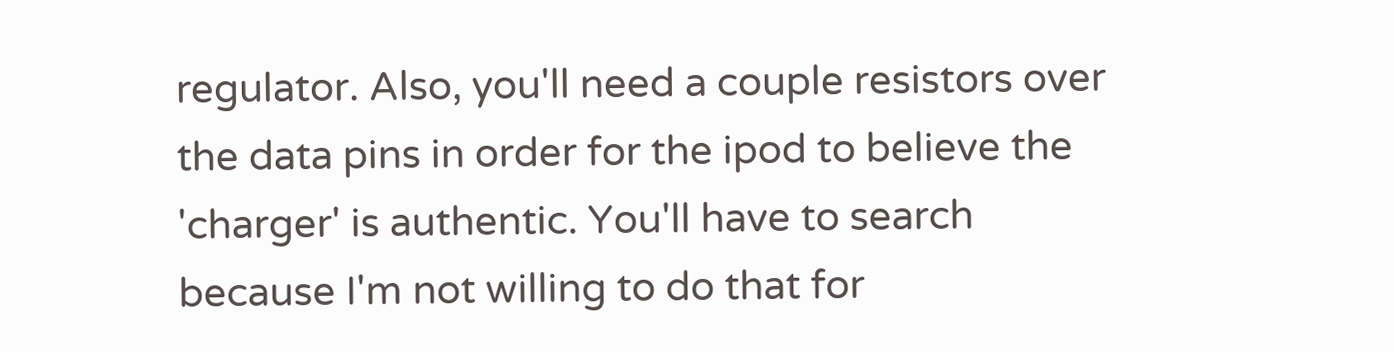regulator. Also, you'll need a couple resistors over the data pins in order for the ipod to believe the 'charger' is authentic. You'll have to search because I'm not willing to do that for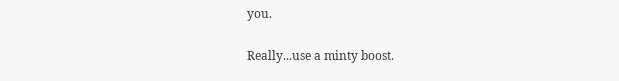you.

Really...use a minty boost.